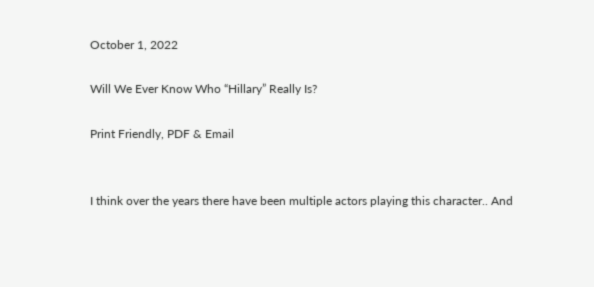October 1, 2022

Will We Ever Know Who “Hillary” Really Is?

Print Friendly, PDF & Email


I think over the years there have been multiple actors playing this character.. And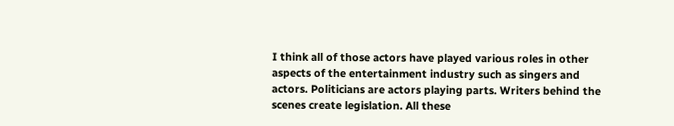I think all of those actors have played various roles in other aspects of the entertainment industry such as singers and actors. Politicians are actors playing parts. Writers behind the scenes create legislation. All these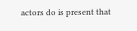actors do is present that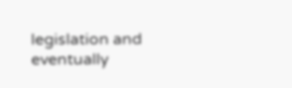legislation and eventually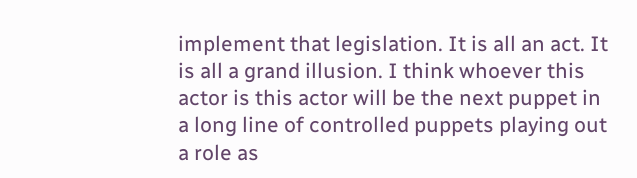implement that legislation. It is all an act. It is all a grand illusion. I think whoever this actor is this actor will be the next puppet in a long line of controlled puppets playing out a role as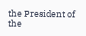the President of the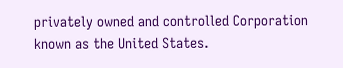privately owned and controlled Corporation known as the United States.